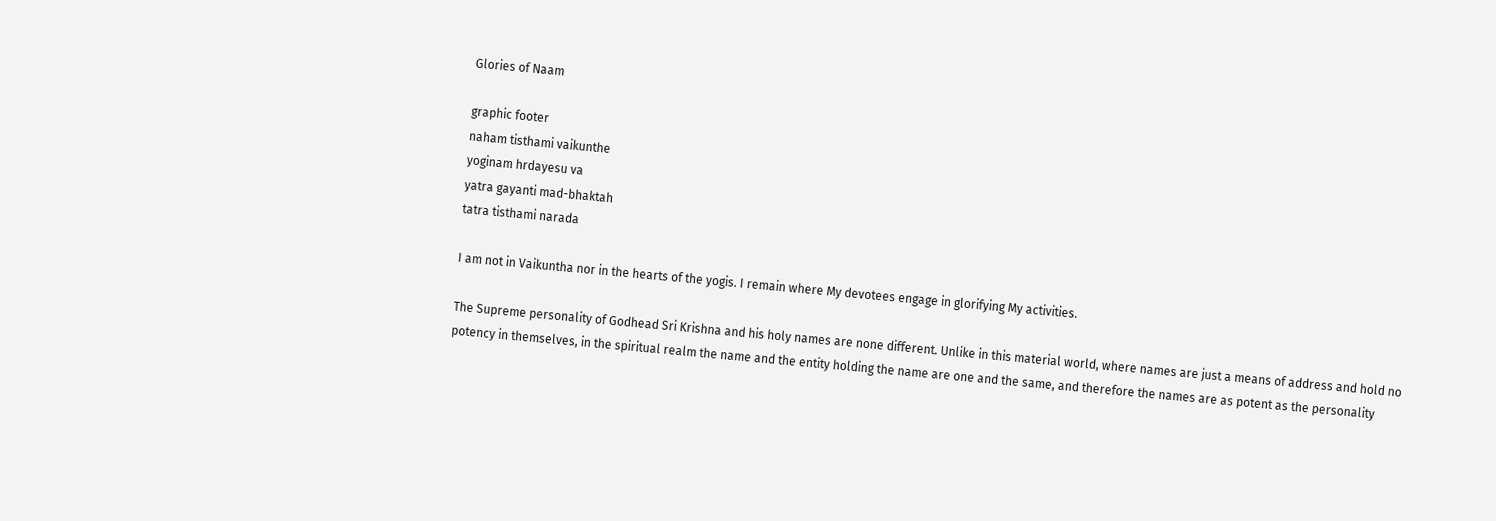Glories of Naam

graphic footer
naham tisthami vaikunthe
yoginam hrdayesu va
yatra gayanti mad-bhaktah
tatra tisthami narada

I am not in Vaikuntha nor in the hearts of the yogis. I remain where My devotees engage in glorifying My activities.

The Supreme personality of Godhead Sri Krishna and his holy names are none different. Unlike in this material world, where names are just a means of address and hold no potency in themselves, in the spiritual realm the name and the entity holding the name are one and the same, and therefore the names are as potent as the personality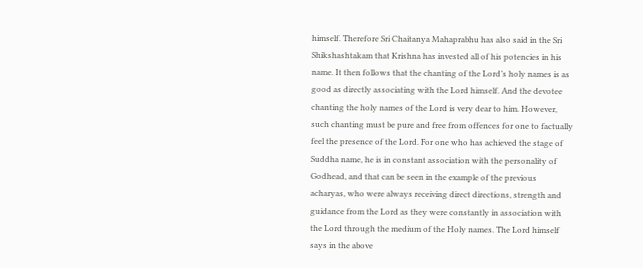himself. Therefore Sri Chaitanya Mahaprabhu has also said in the Sri Shikshashtakam that Krishna has invested all of his potencies in his name. It then follows that the chanting of the Lord’s holy names is as good as directly associating with the Lord himself. And the devotee chanting the holy names of the Lord is very dear to him. However, such chanting must be pure and free from offences for one to factually feel the presence of the Lord. For one who has achieved the stage of Suddha name, he is in constant association with the personality of Godhead, and that can be seen in the example of the previous acharyas, who were always receiving direct directions, strength and guidance from the Lord as they were constantly in association with the Lord through the medium of the Holy names. The Lord himself says in the above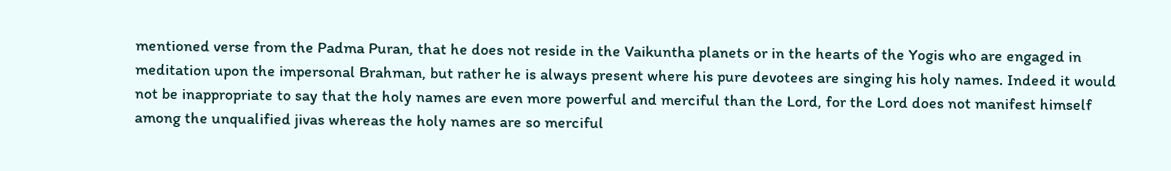mentioned verse from the Padma Puran, that he does not reside in the Vaikuntha planets or in the hearts of the Yogis who are engaged in meditation upon the impersonal Brahman, but rather he is always present where his pure devotees are singing his holy names. Indeed it would not be inappropriate to say that the holy names are even more powerful and merciful than the Lord, for the Lord does not manifest himself among the unqualified jivas whereas the holy names are so merciful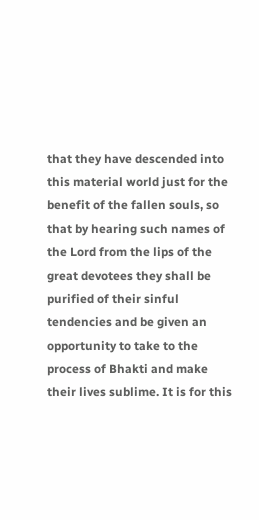that they have descended into this material world just for the benefit of the fallen souls, so that by hearing such names of the Lord from the lips of the great devotees they shall be purified of their sinful tendencies and be given an opportunity to take to the process of Bhakti and make their lives sublime. It is for this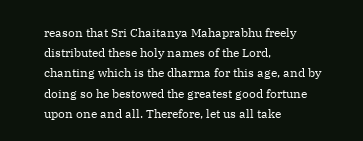reason that Sri Chaitanya Mahaprabhu freely distributed these holy names of the Lord, chanting which is the dharma for this age, and by doing so he bestowed the greatest good fortune upon one and all. Therefore, let us all take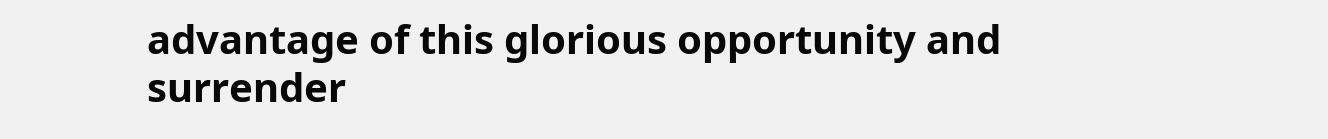advantage of this glorious opportunity and surrender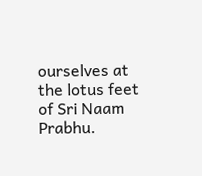ourselves at the lotus feet of Sri Naam Prabhu.